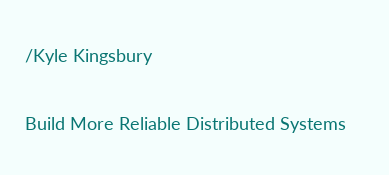/Kyle Kingsbury

Build More Reliable Distributed Systems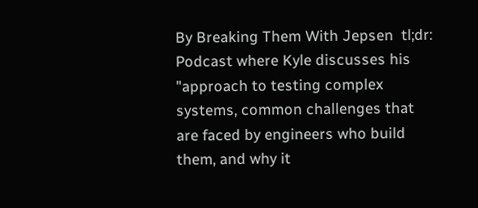By Breaking Them With Jepsen  tl;dr: Podcast where Kyle discusses his "approach to testing complex systems, common challenges that are faced by engineers who build them, and why it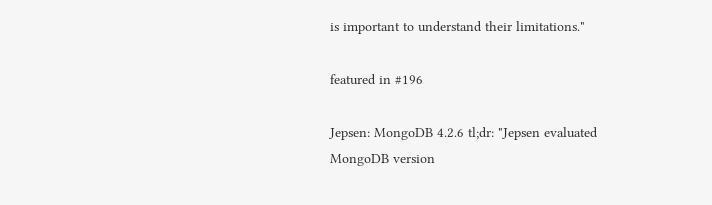is important to understand their limitations."

featured in #196

Jepsen: MongoDB 4.2.6 tl;dr: "Jepsen evaluated MongoDB version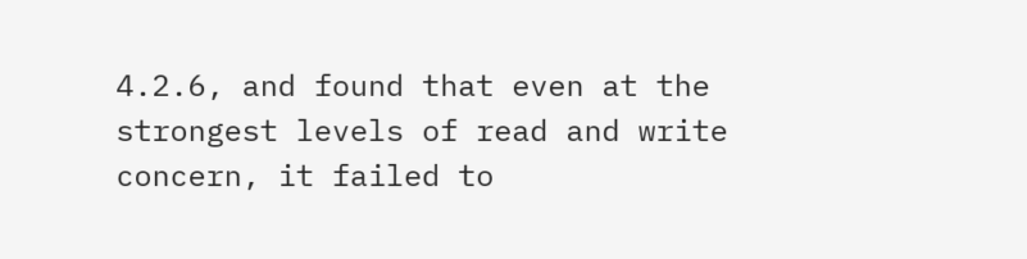4.2.6, and found that even at the strongest levels of read and write concern, it failed to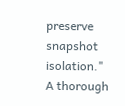preserve snapshot isolation." A thorough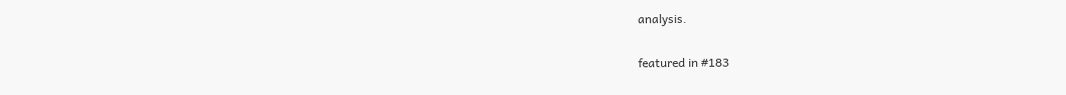analysis.

featured in #183